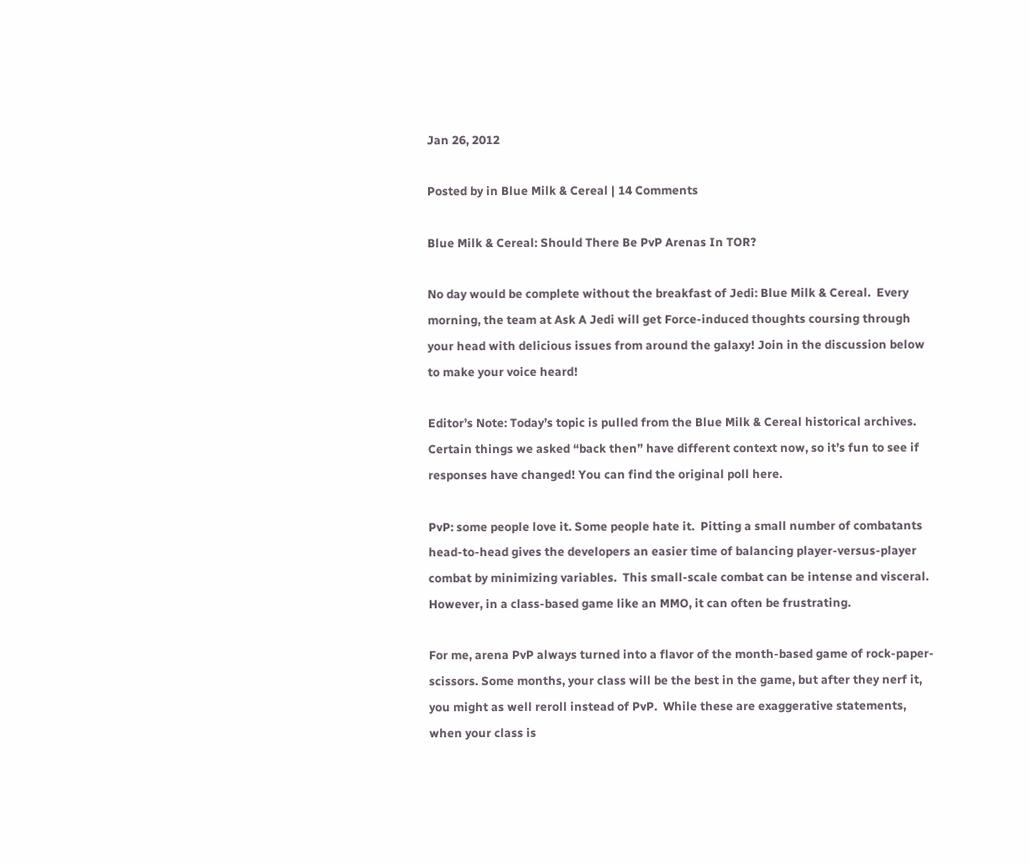Jan 26, 2012

Posted by in Blue Milk & Cereal | 14 Comments

Blue Milk & Cereal: Should There Be PvP Arenas In TOR?

No day would be complete without the breakfast of Jedi: Blue Milk & Cereal.  Every morning, the team at Ask A Jedi will get Force-induced thoughts coursing through your head with delicious issues from around the galaxy! Join in the discussion below to make your voice heard!

Editor’s Note: Today’s topic is pulled from the Blue Milk & Cereal historical archives. Certain things we asked “back then” have different context now, so it’s fun to see if responses have changed! You can find the original poll here.

PvP: some people love it. Some people hate it.  Pitting a small number of combatants head-to-head gives the developers an easier time of balancing player-versus-player combat by minimizing variables.  This small-scale combat can be intense and visceral. However, in a class-based game like an MMO, it can often be frustrating.

For me, arena PvP always turned into a flavor of the month-based game of rock-paper-scissors. Some months, your class will be the best in the game, but after they nerf it, you might as well reroll instead of PvP.  While these are exaggerative statements, when your class is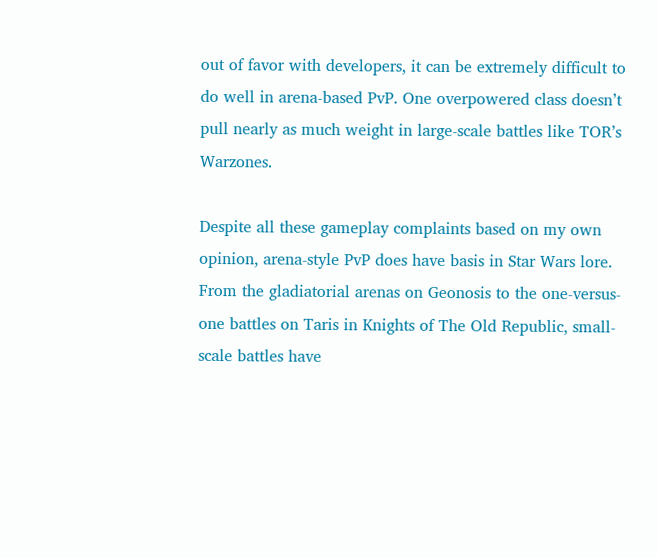out of favor with developers, it can be extremely difficult to do well in arena-based PvP. One overpowered class doesn’t pull nearly as much weight in large-scale battles like TOR’s Warzones.

Despite all these gameplay complaints based on my own opinion, arena-style PvP does have basis in Star Wars lore.  From the gladiatorial arenas on Geonosis to the one-versus-one battles on Taris in Knights of The Old Republic, small-scale battles have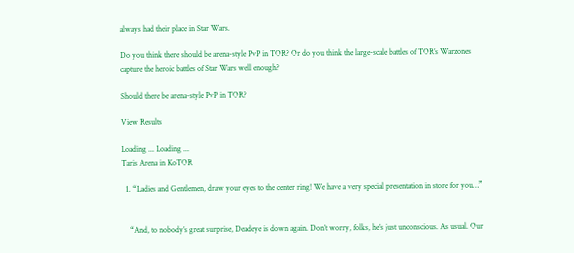always had their place in Star Wars.

Do you think there should be arena-style PvP in TOR? Or do you think the large-scale battles of TOR’s Warzones capture the heroic battles of Star Wars well enough?

Should there be arena-style PvP in TOR?

View Results

Loading ... Loading ...
Taris Arena in KoTOR

  1. “Ladies and Gentlemen, draw your eyes to the center ring! We have a very special presentation in store for you…”


    “And, to nobody’s great surprise, Deadeye is down again. Don’t worry, folks, he’s just unconscious. As usual. Our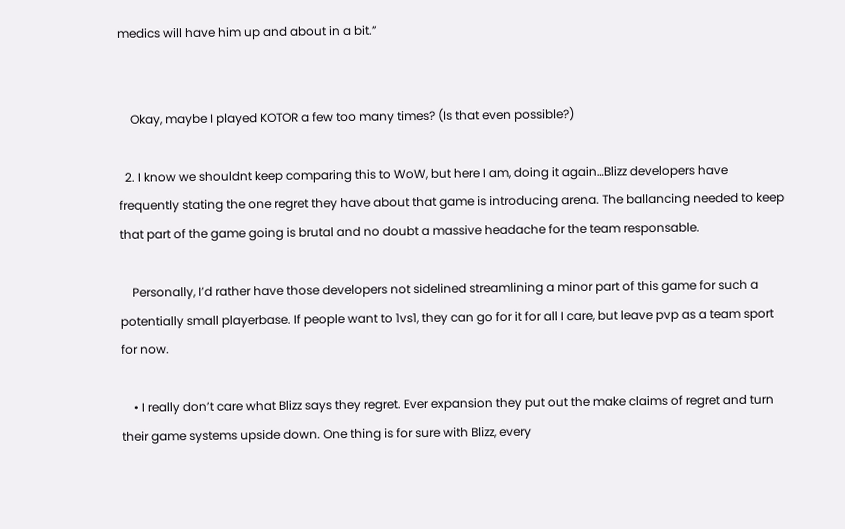medics will have him up and about in a bit.”


    Okay, maybe I played KOTOR a few too many times? (Is that even possible?)

  2. I know we shouldnt keep comparing this to WoW, but here I am, doing it again…Blizz developers have frequently stating the one regret they have about that game is introducing arena. The ballancing needed to keep that part of the game going is brutal and no doubt a massive headache for the team responsable.

    Personally, I’d rather have those developers not sidelined streamlining a minor part of this game for such a potentially small playerbase. If people want to 1vs1, they can go for it for all I care, but leave pvp as a team sport for now.

    • I really don’t care what Blizz says they regret. Ever expansion they put out the make claims of regret and turn their game systems upside down. One thing is for sure with Blizz, every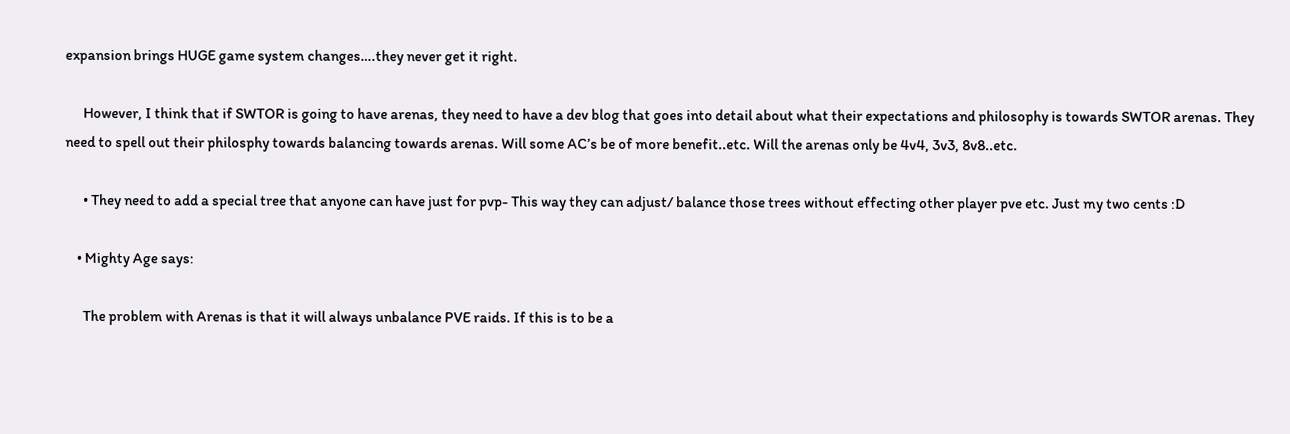expansion brings HUGE game system changes….they never get it right.

      However, I think that if SWTOR is going to have arenas, they need to have a dev blog that goes into detail about what their expectations and philosophy is towards SWTOR arenas. They need to spell out their philosphy towards balancing towards arenas. Will some AC’s be of more benefit..etc. Will the arenas only be 4v4, 3v3, 8v8..etc.

      • They need to add a special tree that anyone can have just for pvp- This way they can adjust/ balance those trees without effecting other player pve etc. Just my two cents :D

    • Mighty Age says:

      The problem with Arenas is that it will always unbalance PVE raids. If this is to be a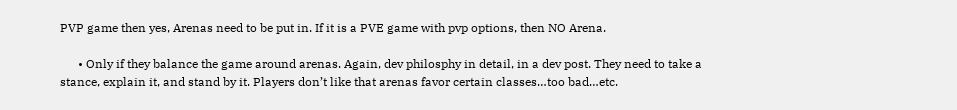PVP game then yes, Arenas need to be put in. If it is a PVE game with pvp options, then NO Arena.

      • Only if they balance the game around arenas. Again, dev philosphy in detail, in a dev post. They need to take a stance, explain it, and stand by it. Players don’t like that arenas favor certain classes…too bad…etc.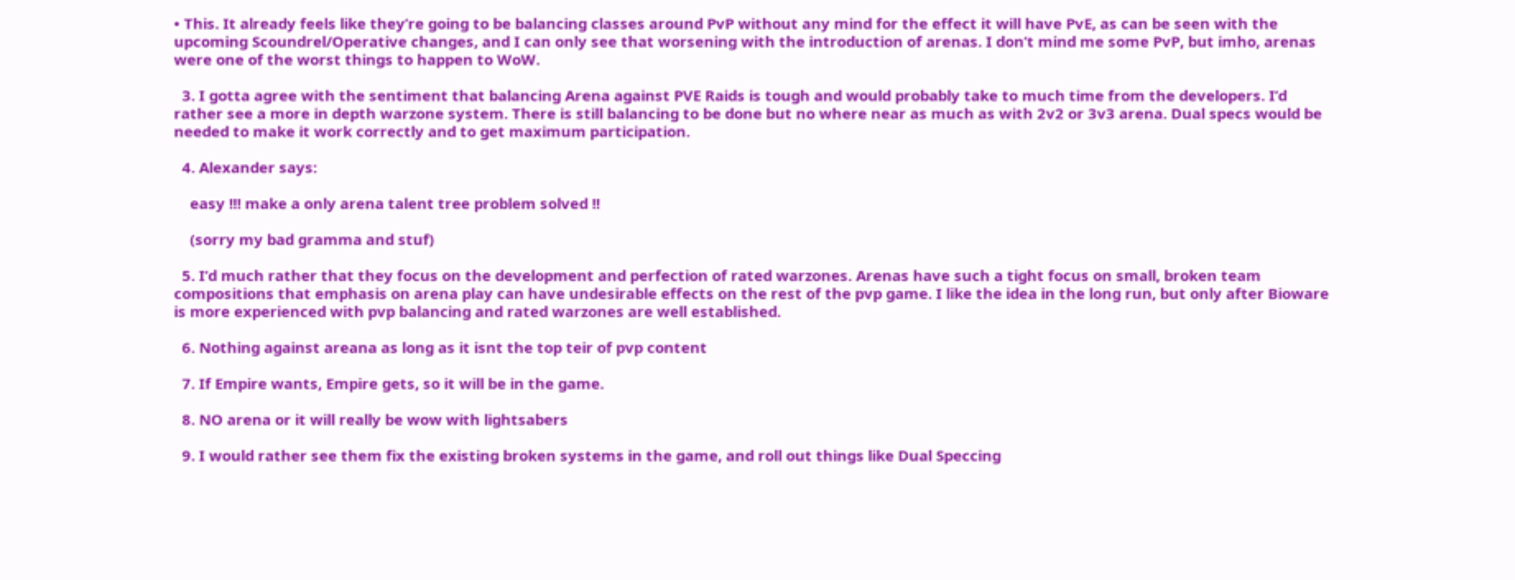• This. It already feels like they’re going to be balancing classes around PvP without any mind for the effect it will have PvE, as can be seen with the upcoming Scoundrel/Operative changes, and I can only see that worsening with the introduction of arenas. I don’t mind me some PvP, but imho, arenas were one of the worst things to happen to WoW.

  3. I gotta agree with the sentiment that balancing Arena against PVE Raids is tough and would probably take to much time from the developers. I’d rather see a more in depth warzone system. There is still balancing to be done but no where near as much as with 2v2 or 3v3 arena. Dual specs would be needed to make it work correctly and to get maximum participation.

  4. Alexander says:

    easy !!! make a only arena talent tree problem solved !!

    (sorry my bad gramma and stuf)

  5. I’d much rather that they focus on the development and perfection of rated warzones. Arenas have such a tight focus on small, broken team compositions that emphasis on arena play can have undesirable effects on the rest of the pvp game. I like the idea in the long run, but only after Bioware is more experienced with pvp balancing and rated warzones are well established.

  6. Nothing against areana as long as it isnt the top teir of pvp content

  7. If Empire wants, Empire gets, so it will be in the game.

  8. NO arena or it will really be wow with lightsabers

  9. I would rather see them fix the existing broken systems in the game, and roll out things like Dual Speccing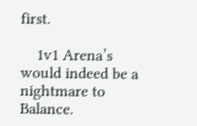first.

    1v1 Arena’s would indeed be a nightmare to Balance.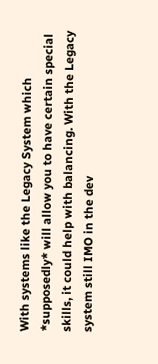With systems like the Legacy System which *supposedly* will allow you to have certain special skills, it could help with balancing. With the Legacy system still IMO in the dev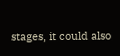stages, it could also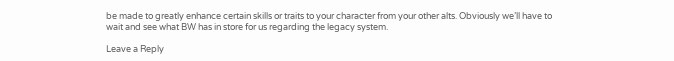be made to greatly enhance certain skills or traits to your character from your other alts. Obviously we’ll have to wait and see what BW has in store for us regarding the legacy system.

Leave a Reply